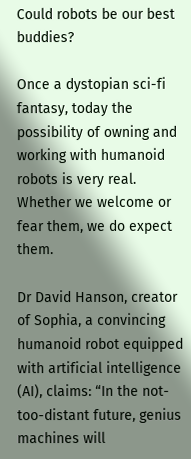Could robots be our best buddies?

Once a dystopian sci-fi fantasy, today the possibility of owning and working with humanoid robots is very real. Whether we welcome or fear them, we do expect them.

Dr David Hanson, creator of Sophia, a convincing humanoid robot equipped with artificial intelligence (AI), claims: “In the not-too-distant future, genius machines will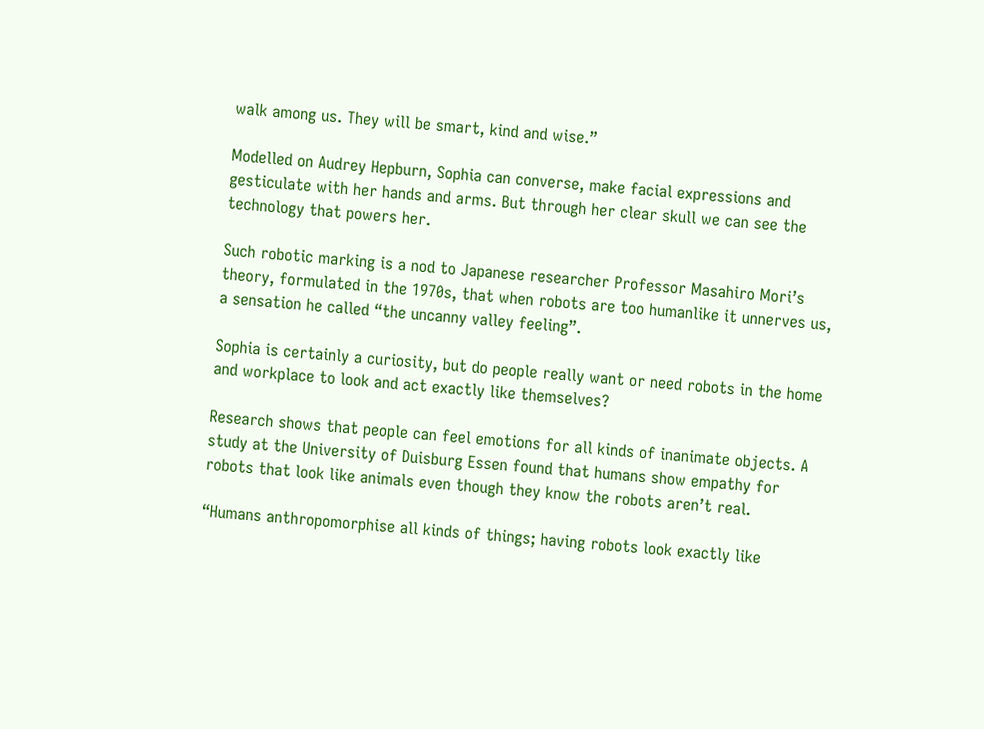walk among us. They will be smart, kind and wise.”

Modelled on Audrey Hepburn, Sophia can converse, make facial expressions and gesticulate with her hands and arms. But through her clear skull we can see the technology that powers her.

Such robotic marking is a nod to Japanese researcher Professor Masahiro Mori’s theory, formulated in the 1970s, that when robots are too humanlike it unnerves us, a sensation he called “the uncanny valley feeling”.

Sophia is certainly a curiosity, but do people really want or need robots in the home and workplace to look and act exactly like themselves?

Research shows that people can feel emotions for all kinds of inanimate objects. A study at the University of Duisburg Essen found that humans show empathy for robots that look like animals even though they know the robots aren’t real.

“Humans anthropomorphise all kinds of things; having robots look exactly like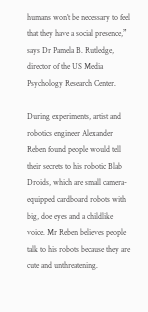humans won’t be necessary to feel that they have a social presence,” says Dr Pamela B. Rutledge, director of the US Media Psychology Research Center.

During experiments, artist and robotics engineer Alexander Reben found people would tell their secrets to his robotic Blab Droids, which are small camera-equipped cardboard robots with big, doe eyes and a childlike voice. Mr Reben believes people talk to his robots because they are cute and unthreatening.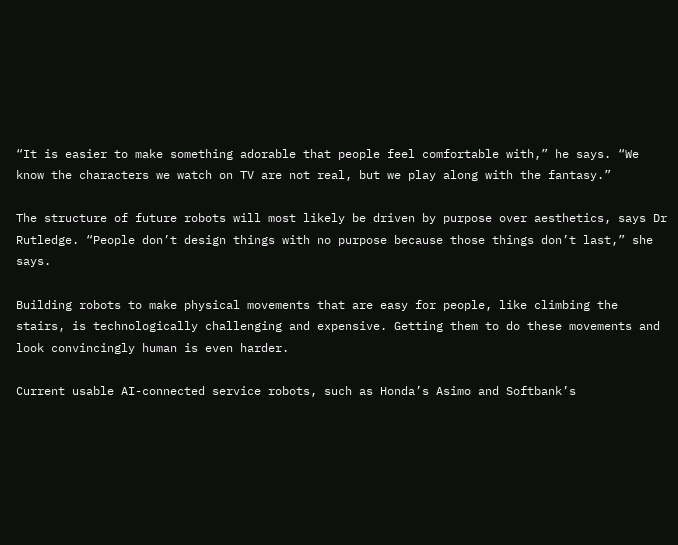“It is easier to make something adorable that people feel comfortable with,” he says. “We know the characters we watch on TV are not real, but we play along with the fantasy.”

The structure of future robots will most likely be driven by purpose over aesthetics, says Dr Rutledge. “People don’t design things with no purpose because those things don’t last,” she says.

Building robots to make physical movements that are easy for people, like climbing the stairs, is technologically challenging and expensive. Getting them to do these movements and look convincingly human is even harder.

Current usable AI-connected service robots, such as Honda’s Asimo and Softbank’s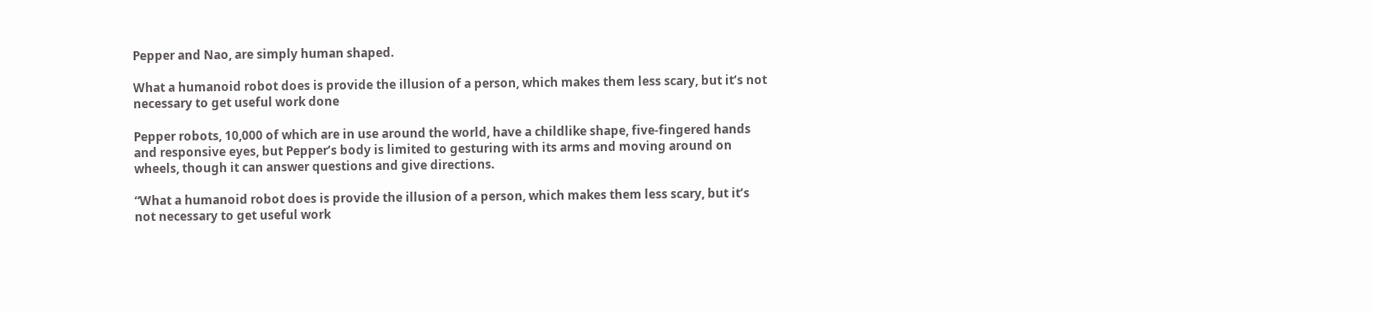Pepper and Nao, are simply human shaped.

What a humanoid robot does is provide the illusion of a person, which makes them less scary, but it’s not necessary to get useful work done

Pepper robots, 10,000 of which are in use around the world, have a childlike shape, five-fingered hands and responsive eyes, but Pepper’s body is limited to gesturing with its arms and moving around on wheels, though it can answer questions and give directions.

“What a humanoid robot does is provide the illusion of a person, which makes them less scary, but it’s not necessary to get useful work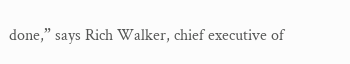done,” says Rich Walker, chief executive of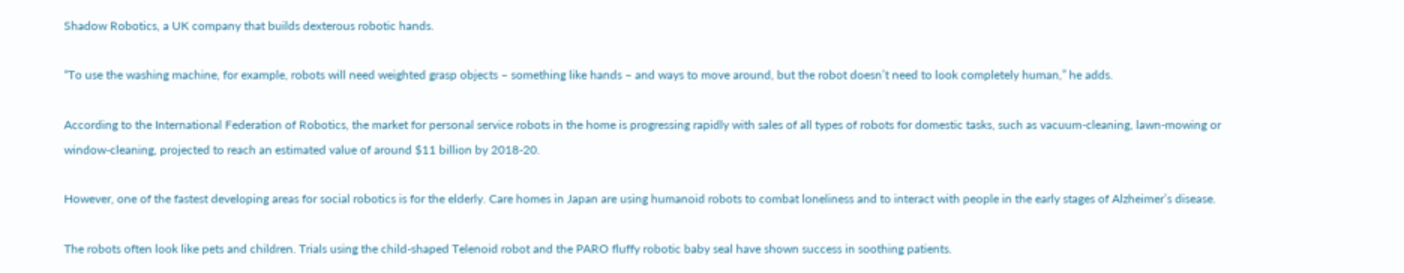Shadow Robotics, a UK company that builds dexterous robotic hands.

“To use the washing machine, for example, robots will need weighted grasp objects – something like hands – and ways to move around, but the robot doesn’t need to look completely human,” he adds.

According to the International Federation of Robotics, the market for personal service robots in the home is progressing rapidly with sales of all types of robots for domestic tasks, such as vacuum-cleaning, lawn-mowing or window-cleaning, projected to reach an estimated value of around $11 billion by 2018-20.

However, one of the fastest developing areas for social robotics is for the elderly. Care homes in Japan are using humanoid robots to combat loneliness and to interact with people in the early stages of Alzheimer’s disease.

The robots often look like pets and children. Trials using the child-shaped Telenoid robot and the PARO fluffy robotic baby seal have shown success in soothing patients.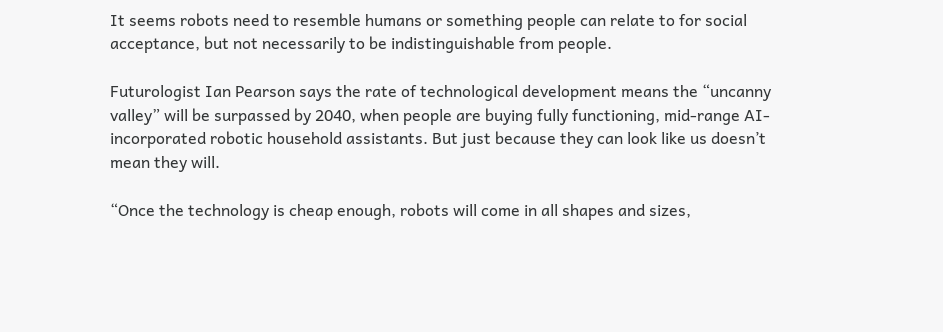It seems robots need to resemble humans or something people can relate to for social acceptance, but not necessarily to be indistinguishable from people.

Futurologist Ian Pearson says the rate of technological development means the “uncanny valley” will be surpassed by 2040, when people are buying fully functioning, mid-range AI-incorporated robotic household assistants. But just because they can look like us doesn’t mean they will.

“Once the technology is cheap enough, robots will come in all shapes and sizes,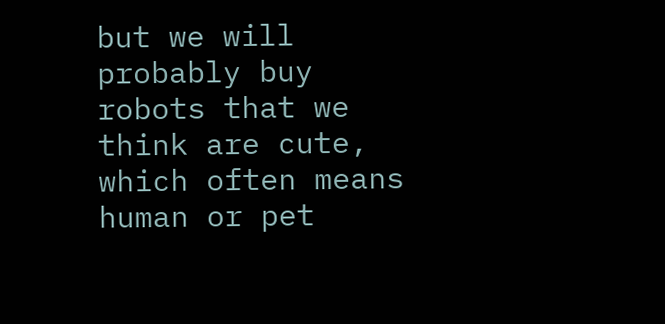but we will probably buy robots that we think are cute, which often means human or pet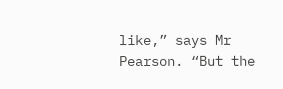like,” says Mr Pearson. “But the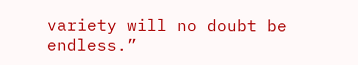variety will no doubt be endless.”